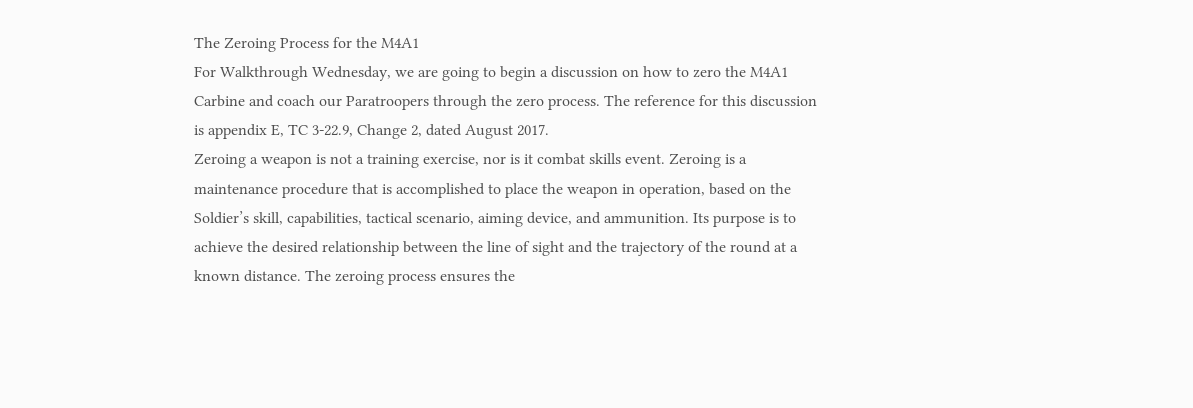The Zeroing Process for the M4A1
For Walkthrough Wednesday, we are going to begin a discussion on how to zero the M4A1 Carbine and coach our Paratroopers through the zero process. The reference for this discussion is appendix E, TC 3-22.9, Change 2, dated August 2017.
Zeroing a weapon is not a training exercise, nor is it combat skills event. Zeroing is a maintenance procedure that is accomplished to place the weapon in operation, based on the Soldier’s skill, capabilities, tactical scenario, aiming device, and ammunition. Its purpose is to achieve the desired relationship between the line of sight and the trajectory of the round at a known distance. The zeroing process ensures the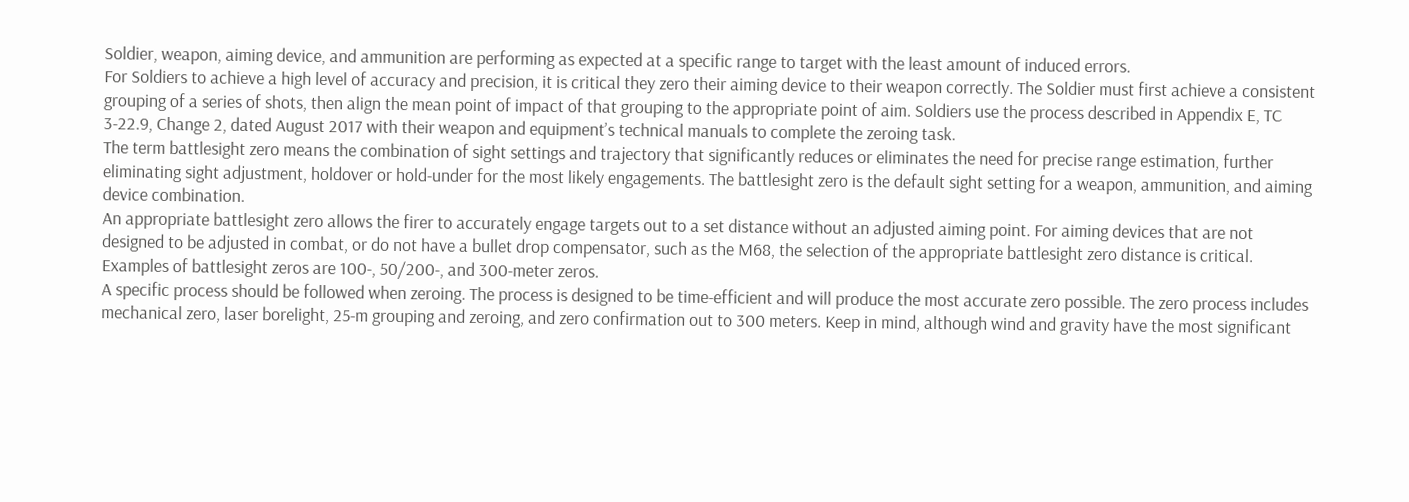Soldier, weapon, aiming device, and ammunition are performing as expected at a specific range to target with the least amount of induced errors.
For Soldiers to achieve a high level of accuracy and precision, it is critical they zero their aiming device to their weapon correctly. The Soldier must first achieve a consistent grouping of a series of shots, then align the mean point of impact of that grouping to the appropriate point of aim. Soldiers use the process described in Appendix E, TC 3-22.9, Change 2, dated August 2017 with their weapon and equipment’s technical manuals to complete the zeroing task.
The term battlesight zero means the combination of sight settings and trajectory that significantly reduces or eliminates the need for precise range estimation, further eliminating sight adjustment, holdover or hold-under for the most likely engagements. The battlesight zero is the default sight setting for a weapon, ammunition, and aiming device combination.
An appropriate battlesight zero allows the firer to accurately engage targets out to a set distance without an adjusted aiming point. For aiming devices that are not designed to be adjusted in combat, or do not have a bullet drop compensator, such as the M68, the selection of the appropriate battlesight zero distance is critical. Examples of battlesight zeros are 100-, 50/200-, and 300-meter zeros.
A specific process should be followed when zeroing. The process is designed to be time-efficient and will produce the most accurate zero possible. The zero process includes mechanical zero, laser borelight, 25-m grouping and zeroing, and zero confirmation out to 300 meters. Keep in mind, although wind and gravity have the most significant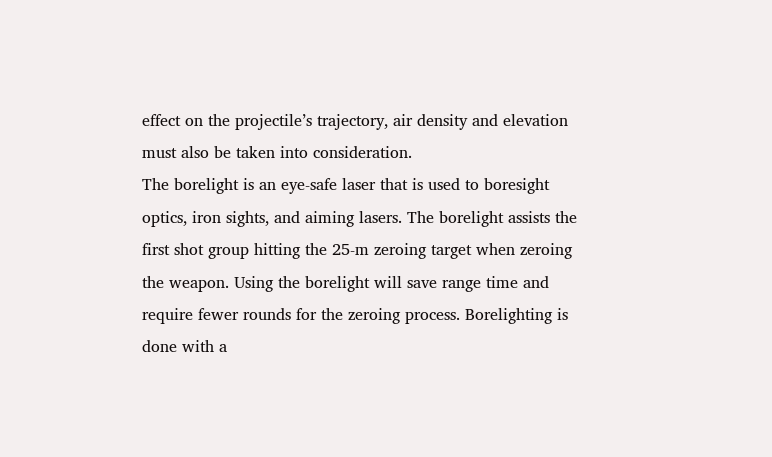effect on the projectile’s trajectory, air density and elevation must also be taken into consideration.
The borelight is an eye-safe laser that is used to boresight optics, iron sights, and aiming lasers. The borelight assists the first shot group hitting the 25-m zeroing target when zeroing the weapon. Using the borelight will save range time and require fewer rounds for the zeroing process. Borelighting is done with a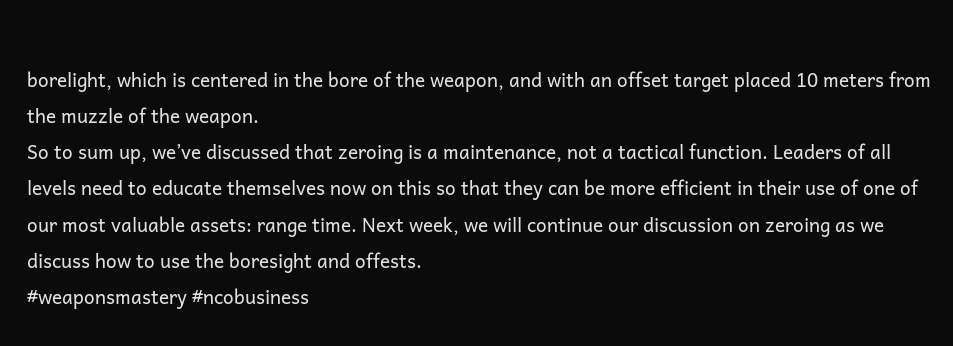borelight, which is centered in the bore of the weapon, and with an offset target placed 10 meters from the muzzle of the weapon.
So to sum up, we’ve discussed that zeroing is a maintenance, not a tactical function. Leaders of all levels need to educate themselves now on this so that they can be more efficient in their use of one of our most valuable assets: range time. Next week, we will continue our discussion on zeroing as we discuss how to use the boresight and offests.
#weaponsmastery #ncobusiness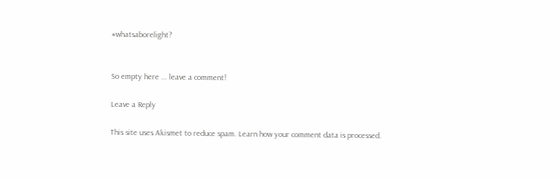#whatsaborelight?


So empty here ... leave a comment!

Leave a Reply

This site uses Akismet to reduce spam. Learn how your comment data is processed.